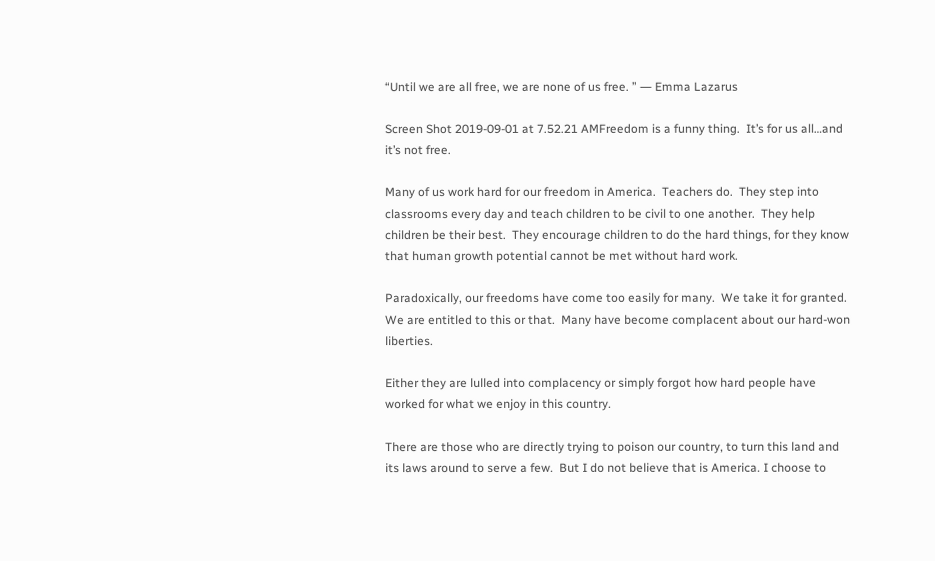“Until we are all free, we are none of us free. ” ― Emma Lazarus

Screen Shot 2019-09-01 at 7.52.21 AMFreedom is a funny thing.  It’s for us all…and it’s not free.

Many of us work hard for our freedom in America.  Teachers do.  They step into classrooms every day and teach children to be civil to one another.  They help children be their best.  They encourage children to do the hard things, for they know that human growth potential cannot be met without hard work.

Paradoxically, our freedoms have come too easily for many.  We take it for granted.  We are entitled to this or that.  Many have become complacent about our hard-won liberties.

Either they are lulled into complacency or simply forgot how hard people have worked for what we enjoy in this country.

There are those who are directly trying to poison our country, to turn this land and its laws around to serve a few.  But I do not believe that is America. I choose to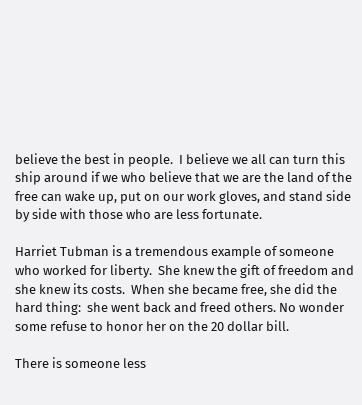believe the best in people.  I believe we all can turn this ship around if we who believe that we are the land of the free can wake up, put on our work gloves, and stand side by side with those who are less fortunate.

Harriet Tubman is a tremendous example of someone who worked for liberty.  She knew the gift of freedom and she knew its costs.  When she became free, she did the hard thing:  she went back and freed others. No wonder some refuse to honor her on the 20 dollar bill.

There is someone less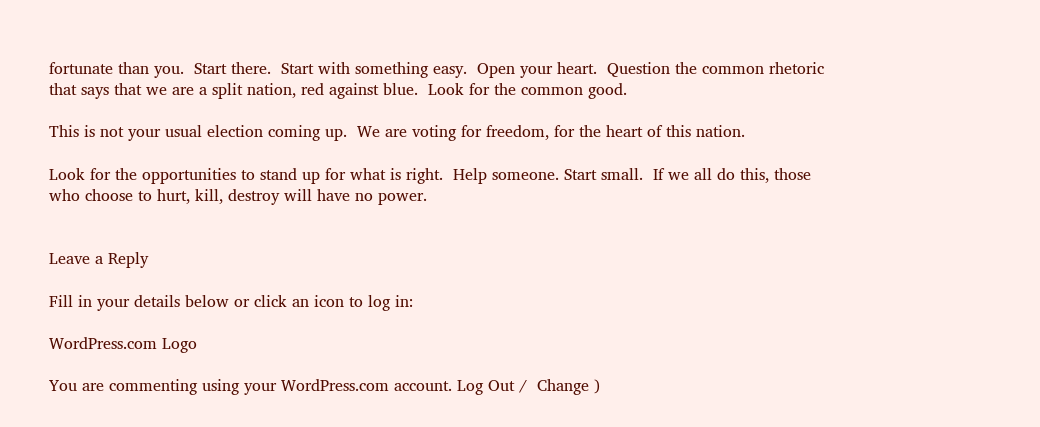fortunate than you.  Start there.  Start with something easy.  Open your heart.  Question the common rhetoric that says that we are a split nation, red against blue.  Look for the common good.

This is not your usual election coming up.  We are voting for freedom, for the heart of this nation.

Look for the opportunities to stand up for what is right.  Help someone. Start small.  If we all do this, those who choose to hurt, kill, destroy will have no power.


Leave a Reply

Fill in your details below or click an icon to log in:

WordPress.com Logo

You are commenting using your WordPress.com account. Log Out /  Change )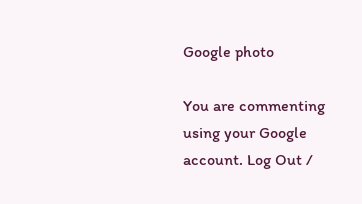Google photo

You are commenting using your Google account. Log Out /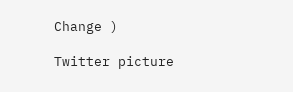Change )

Twitter picture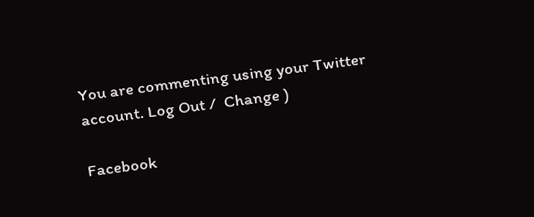You are commenting using your Twitter account. Log Out /  Change )

Facebook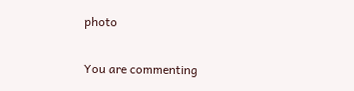photo

You are commenting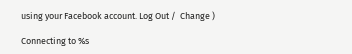using your Facebook account. Log Out /  Change )

Connecting to %s